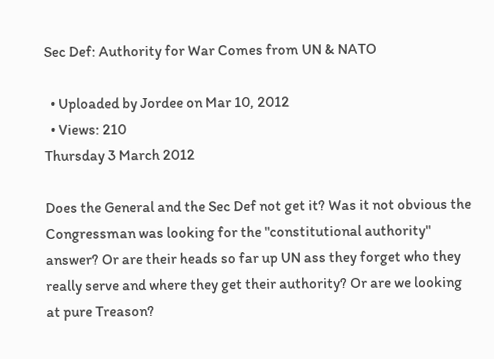Sec Def: Authority for War Comes from UN & NATO

  • Uploaded by Jordee on Mar 10, 2012
  • Views: 210
Thursday 3 March 2012

Does the General and the Sec Def not get it? Was it not obvious the Congressman was looking for the "constitutional authority" answer? Or are their heads so far up UN ass they forget who they really serve and where they get their authority? Or are we looking at pure Treason?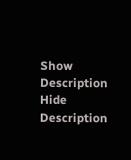Show Description Hide Description